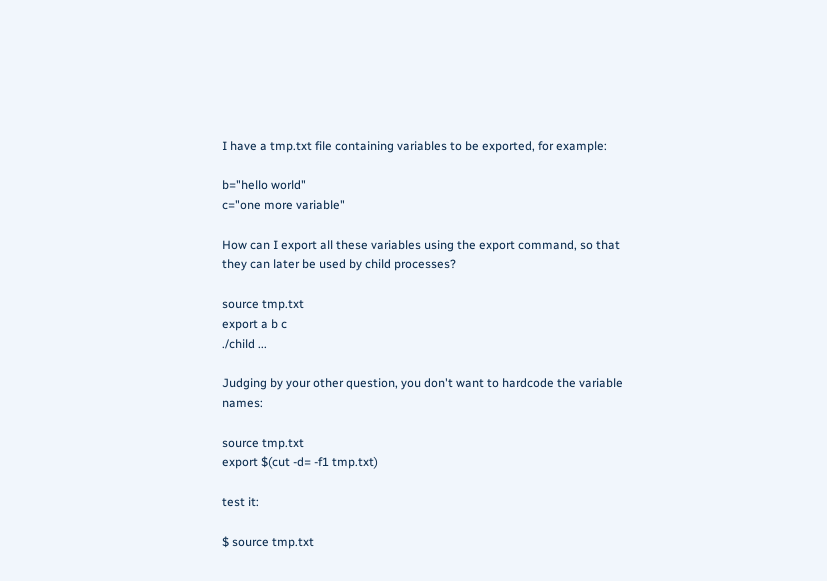I have a tmp.txt file containing variables to be exported, for example:

b="hello world"
c="one more variable"

How can I export all these variables using the export command, so that they can later be used by child processes?

source tmp.txt
export a b c
./child ...

Judging by your other question, you don't want to hardcode the variable names:

source tmp.txt
export $(cut -d= -f1 tmp.txt)

test it:

$ source tmp.txt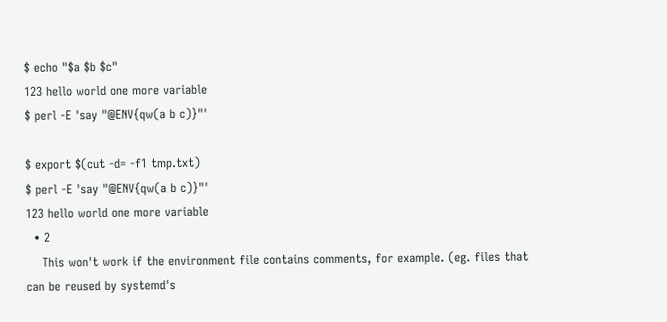$ echo "$a $b $c"
123 hello world one more variable
$ perl -E 'say "@ENV{qw(a b c)}"'

$ export $(cut -d= -f1 tmp.txt)
$ perl -E 'say "@ENV{qw(a b c)}"'
123 hello world one more variable
  • 2
    This won't work if the environment file contains comments, for example. (eg. files that can be reused by systemd's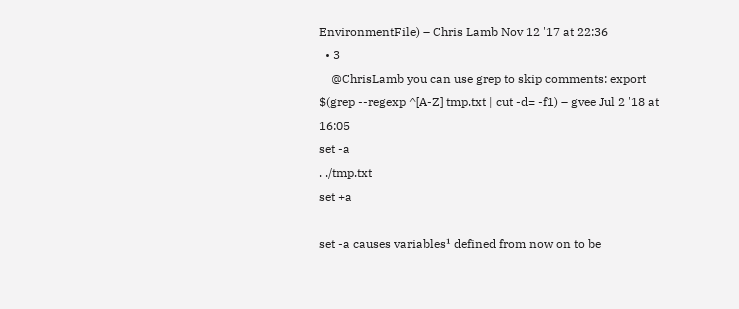EnvironmentFile) – Chris Lamb Nov 12 '17 at 22:36
  • 3
    @ChrisLamb you can use grep to skip comments: export $(grep --regexp ^[A-Z] tmp.txt | cut -d= -f1) – gvee Jul 2 '18 at 16:05
set -a
. ./tmp.txt
set +a

set -a causes variables¹ defined from now on to be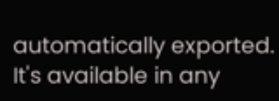automatically exported. It's available in any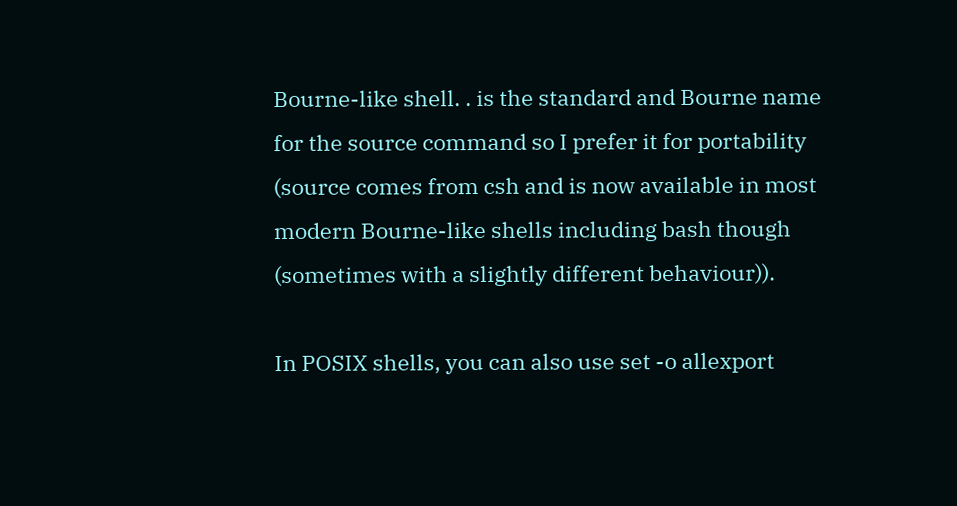Bourne-like shell. . is the standard and Bourne name for the source command so I prefer it for portability (source comes from csh and is now available in most modern Bourne-like shells including bash though (sometimes with a slightly different behaviour)).

In POSIX shells, you can also use set -o allexport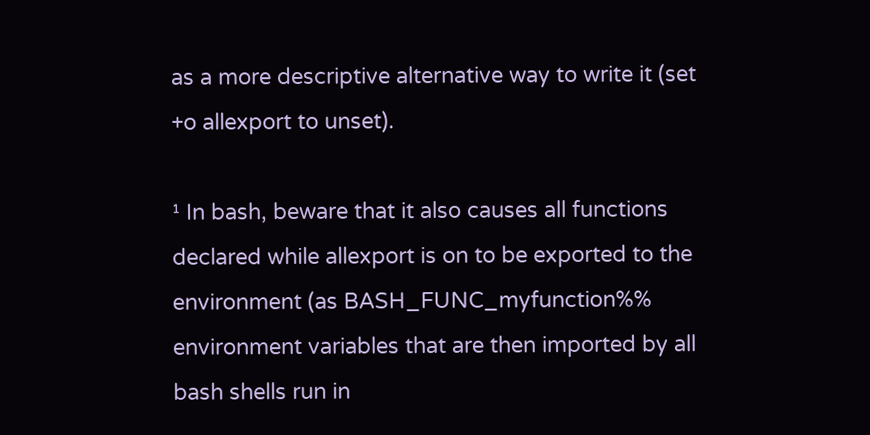as a more descriptive alternative way to write it (set +o allexport to unset).

¹ In bash, beware that it also causes all functions declared while allexport is on to be exported to the environment (as BASH_FUNC_myfunction%% environment variables that are then imported by all bash shells run in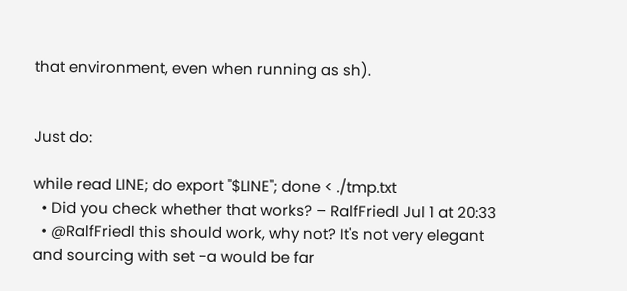that environment, even when running as sh).


Just do:

while read LINE; do export "$LINE"; done < ./tmp.txt
  • Did you check whether that works? – RalfFriedl Jul 1 at 20:33
  • @RalfFriedl this should work, why not? It's not very elegant and sourcing with set -a would be far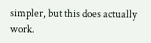simpler, but this does actually work.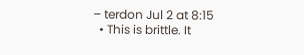– terdon Jul 2 at 8:15
  • This is brittle. It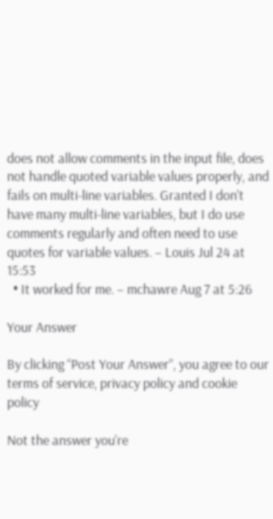does not allow comments in the input file, does not handle quoted variable values properly, and fails on multi-line variables. Granted I don't have many multi-line variables, but I do use comments regularly and often need to use quotes for variable values. – Louis Jul 24 at 15:53
  • It worked for me. – mchawre Aug 7 at 5:26

Your Answer

By clicking “Post Your Answer”, you agree to our terms of service, privacy policy and cookie policy

Not the answer you're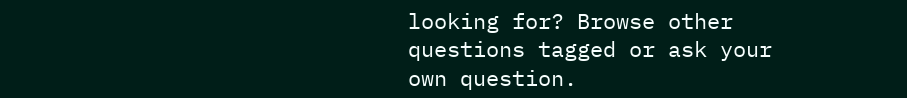looking for? Browse other questions tagged or ask your own question.